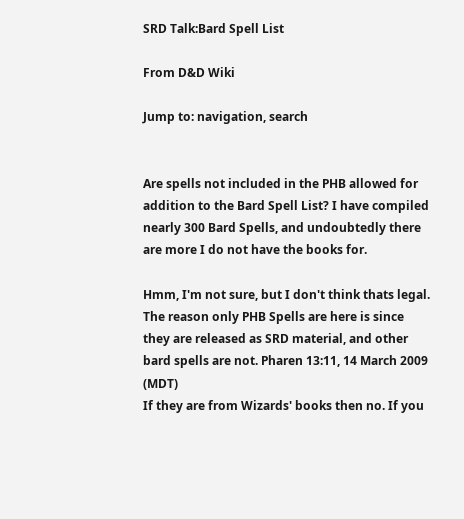SRD Talk:Bard Spell List

From D&D Wiki

Jump to: navigation, search


Are spells not included in the PHB allowed for addition to the Bard Spell List? I have compiled nearly 300 Bard Spells, and undoubtedly there are more I do not have the books for.

Hmm, I'm not sure, but I don't think thats legal. The reason only PHB Spells are here is since they are released as SRD material, and other bard spells are not. Pharen 13:11, 14 March 2009 (MDT)
If they are from Wizards' books then no. If you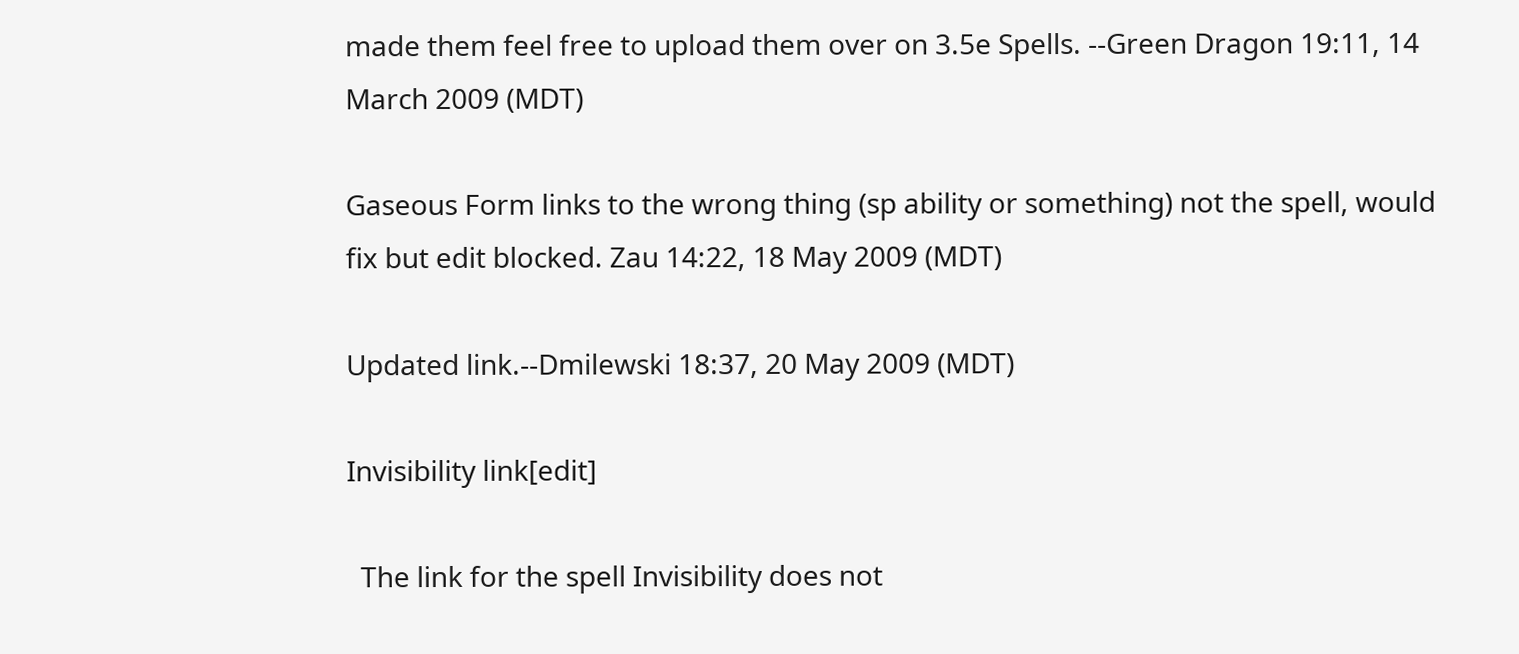made them feel free to upload them over on 3.5e Spells. --Green Dragon 19:11, 14 March 2009 (MDT)

Gaseous Form links to the wrong thing (sp ability or something) not the spell, would fix but edit blocked. Zau 14:22, 18 May 2009 (MDT)

Updated link.--Dmilewski 18:37, 20 May 2009 (MDT)

Invisibility link[edit]

  The link for the spell Invisibility does not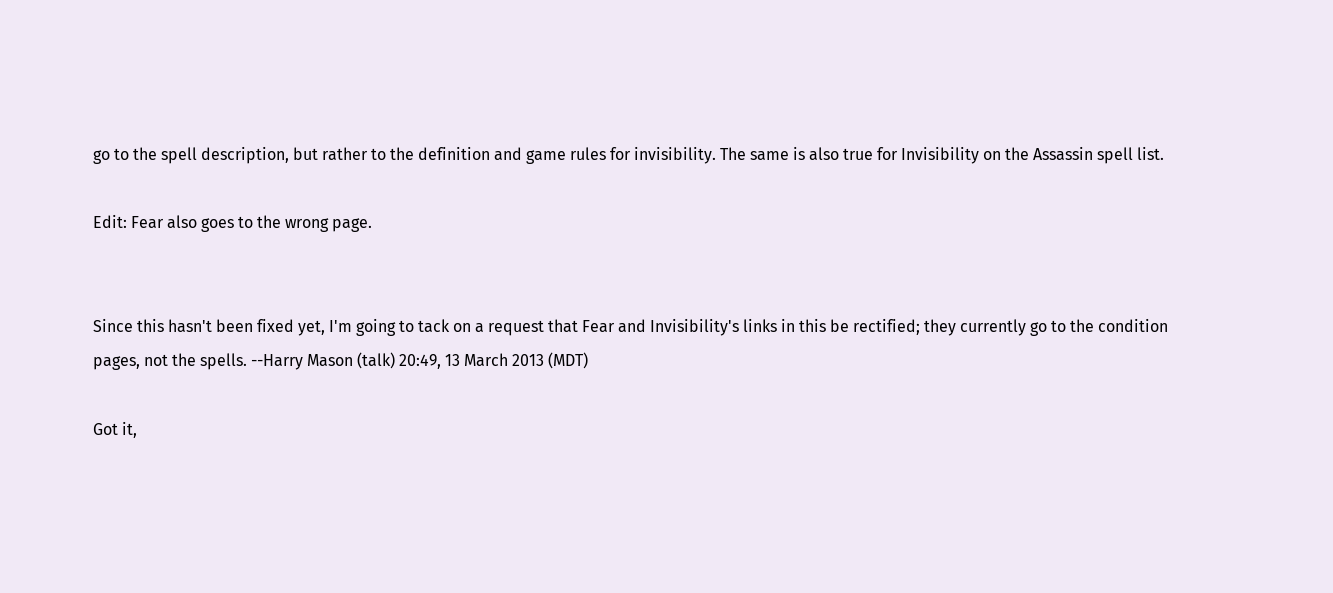go to the spell description, but rather to the definition and game rules for invisibility. The same is also true for Invisibility on the Assassin spell list.

Edit: Fear also goes to the wrong page.


Since this hasn't been fixed yet, I'm going to tack on a request that Fear and Invisibility's links in this be rectified; they currently go to the condition pages, not the spells. --Harry Mason (talk) 20:49, 13 March 2013 (MDT)

Got it,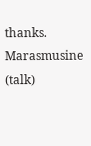thanks. Marasmusine (talk)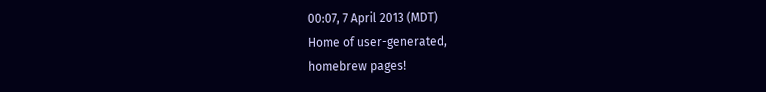00:07, 7 April 2013 (MDT)
Home of user-generated,
homebrew pages!